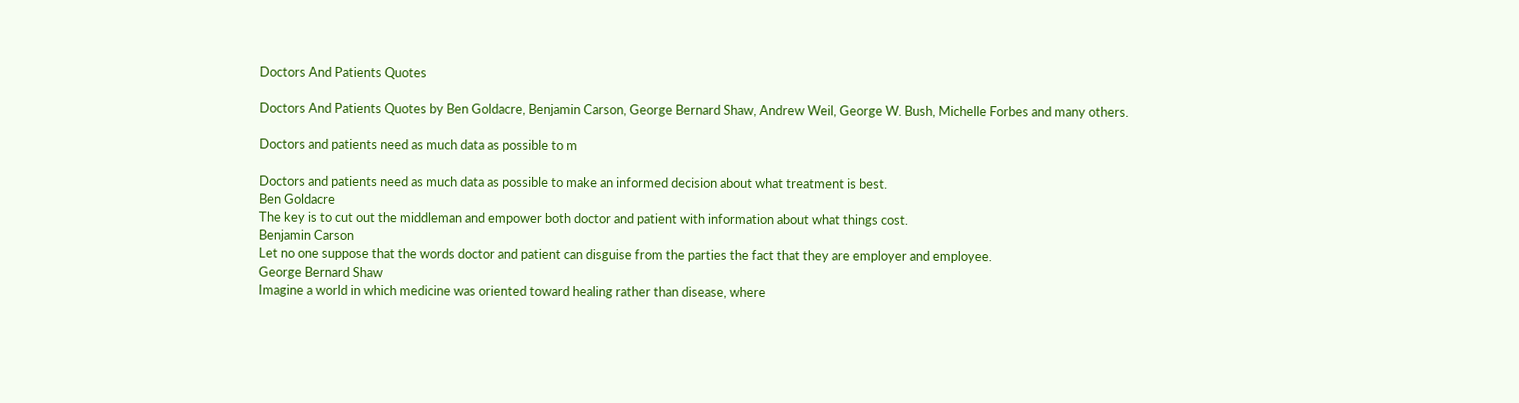Doctors And Patients Quotes

Doctors And Patients Quotes by Ben Goldacre, Benjamin Carson, George Bernard Shaw, Andrew Weil, George W. Bush, Michelle Forbes and many others.

Doctors and patients need as much data as possible to m

Doctors and patients need as much data as possible to make an informed decision about what treatment is best.
Ben Goldacre
The key is to cut out the middleman and empower both doctor and patient with information about what things cost.
Benjamin Carson
Let no one suppose that the words doctor and patient can disguise from the parties the fact that they are employer and employee.
George Bernard Shaw
Imagine a world in which medicine was oriented toward healing rather than disease, where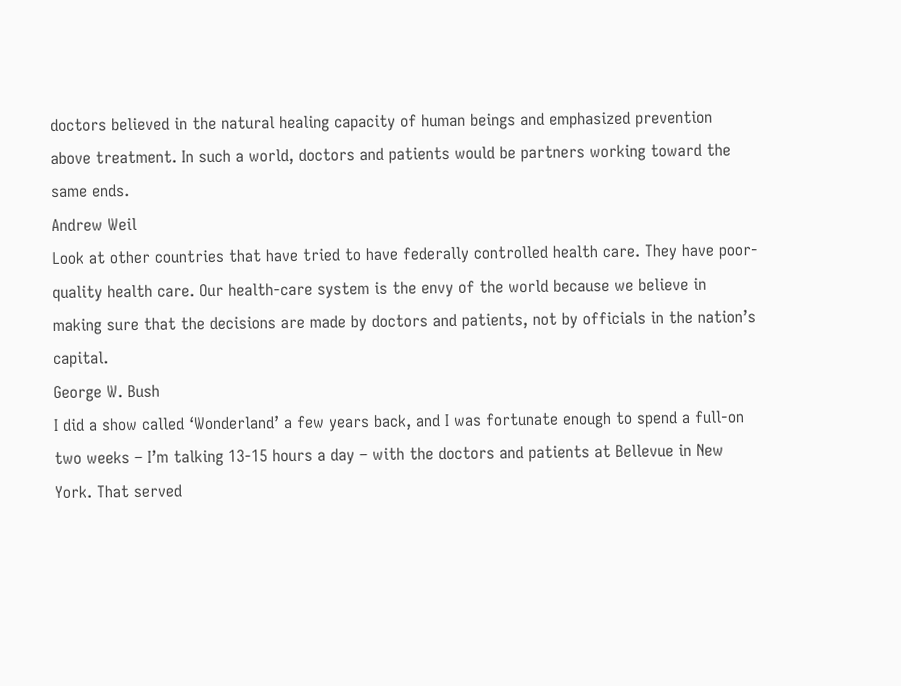doctors believed in the natural healing capacity of human beings and emphasized prevention above treatment. In such a world, doctors and patients would be partners working toward the same ends.
Andrew Weil
Look at other countries that have tried to have federally controlled health care. They have poor-quality health care. Our health-care system is the envy of the world because we believe in making sure that the decisions are made by doctors and patients, not by officials in the nation’s capital.
George W. Bush
I did a show called ‘Wonderland’ a few years back, and I was fortunate enough to spend a full-on two weeks – I’m talking 13-15 hours a day – with the doctors and patients at Bellevue in New York. That served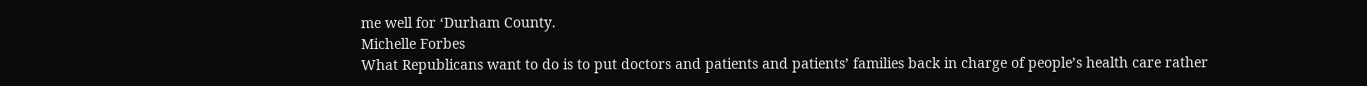me well for ‘Durham County.
Michelle Forbes
What Republicans want to do is to put doctors and patients and patients’ families back in charge of people’s health care rather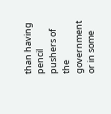than having pencil pushers of the government or in some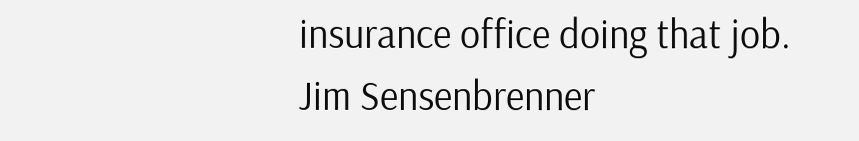insurance office doing that job.
Jim Sensenbrenner